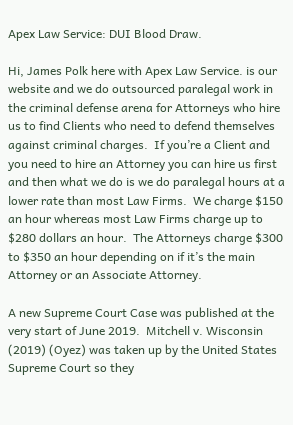Apex Law Service: DUI Blood Draw.

Hi, James Polk here with Apex Law Service. is our website and we do outsourced paralegal work in the criminal defense arena for Attorneys who hire us to find Clients who need to defend themselves against criminal charges.  If you’re a Client and you need to hire an Attorney you can hire us first and then what we do is we do paralegal hours at a lower rate than most Law Firms.  We charge $150 an hour whereas most Law Firms charge up to $280 dollars an hour.  The Attorneys charge $300 to $350 an hour depending on if it’s the main Attorney or an Associate Attorney.

A new Supreme Court Case was published at the very start of June 2019.  Mitchell v. Wisconsin (2019) (Oyez) was taken up by the United States Supreme Court so they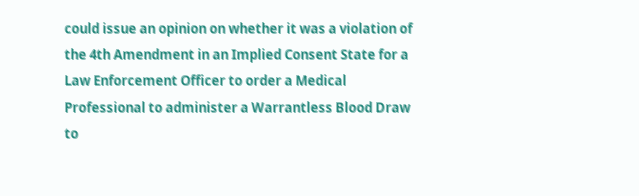could issue an opinion on whether it was a violation of the 4th Amendment in an Implied Consent State for a Law Enforcement Officer to order a Medical Professional to administer a Warrantless Blood Draw to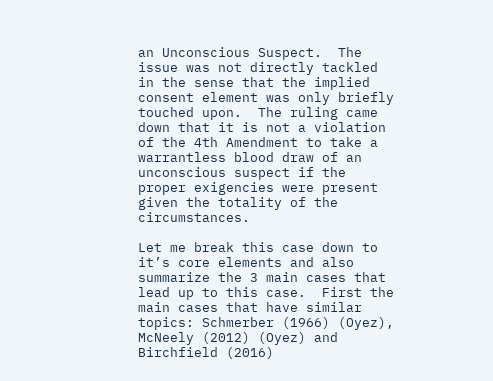an Unconscious Suspect.  The issue was not directly tackled in the sense that the implied consent element was only briefly touched upon.  The ruling came down that it is not a violation of the 4th Amendment to take a warrantless blood draw of an unconscious suspect if the proper exigencies were present given the totality of the circumstances.

Let me break this case down to it’s core elements and also summarize the 3 main cases that lead up to this case.  First the main cases that have similar topics: Schmerber (1966) (Oyez), McNeely (2012) (Oyez) and Birchfield (2016)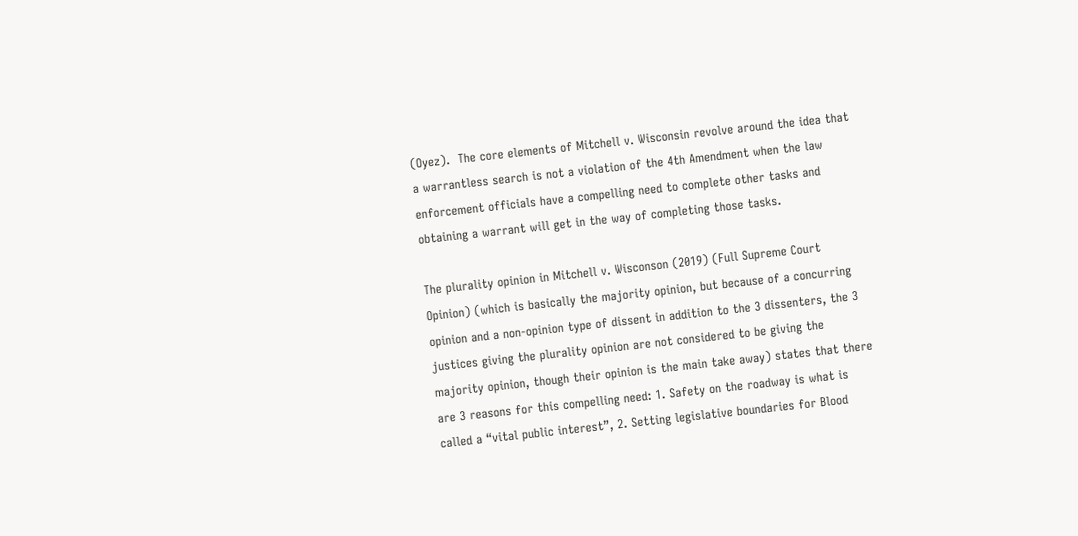(Oyez).  The core elements of Mitchell v. Wisconsin revolve around the idea that a warrantless search is not a violation of the 4th Amendment when the law enforcement officials have a compelling need to complete other tasks and obtaining a warrant will get in the way of completing those tasks.

The plurality opinion in Mitchell v. Wisconson (2019) (Full Supreme Court Opinion) (which is basically the majority opinion, but because of a concurring opinion and a non-opinion type of dissent in addition to the 3 dissenters, the 3 justices giving the plurality opinion are not considered to be giving the majority opinion, though their opinion is the main take away) states that there are 3 reasons for this compelling need: 1. Safety on the roadway is what is called a “vital public interest”, 2. Setting legislative boundaries for Blood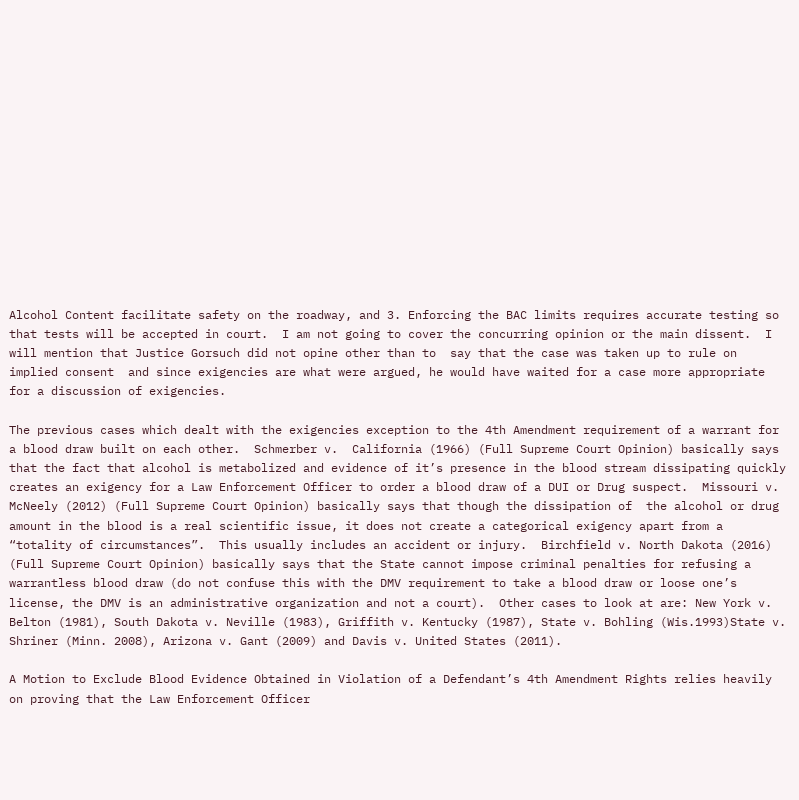Alcohol Content facilitate safety on the roadway, and 3. Enforcing the BAC limits requires accurate testing so that tests will be accepted in court.  I am not going to cover the concurring opinion or the main dissent.  I will mention that Justice Gorsuch did not opine other than to  say that the case was taken up to rule on implied consent  and since exigencies are what were argued, he would have waited for a case more appropriate for a discussion of exigencies.

The previous cases which dealt with the exigencies exception to the 4th Amendment requirement of a warrant for a blood draw built on each other.  Schmerber v.  California (1966) (Full Supreme Court Opinion) basically says that the fact that alcohol is metabolized and evidence of it’s presence in the blood stream dissipating quickly creates an exigency for a Law Enforcement Officer to order a blood draw of a DUI or Drug suspect.  Missouri v. McNeely (2012) (Full Supreme Court Opinion) basically says that though the dissipation of  the alcohol or drug amount in the blood is a real scientific issue, it does not create a categorical exigency apart from a “totality of circumstances”.  This usually includes an accident or injury.  Birchfield v. North Dakota (2016) (Full Supreme Court Opinion) basically says that the State cannot impose criminal penalties for refusing a warrantless blood draw (do not confuse this with the DMV requirement to take a blood draw or loose one’s license, the DMV is an administrative organization and not a court).  Other cases to look at are: New York v. Belton (1981), South Dakota v. Neville (1983), Griffith v. Kentucky (1987), State v. Bohling (Wis.1993)State v. Shriner (Minn. 2008), Arizona v. Gant (2009) and Davis v. United States (2011).

A Motion to Exclude Blood Evidence Obtained in Violation of a Defendant’s 4th Amendment Rights relies heavily on proving that the Law Enforcement Officer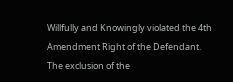Willfully and Knowingly violated the 4th Amendment Right of the Defendant.  The exclusion of the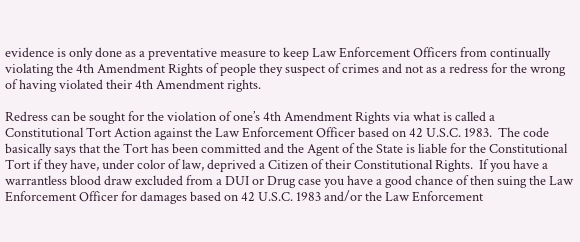evidence is only done as a preventative measure to keep Law Enforcement Officers from continually violating the 4th Amendment Rights of people they suspect of crimes and not as a redress for the wrong of having violated their 4th Amendment rights.

Redress can be sought for the violation of one’s 4th Amendment Rights via what is called a Constitutional Tort Action against the Law Enforcement Officer based on 42 U.S.C. 1983.  The code basically says that the Tort has been committed and the Agent of the State is liable for the Constitutional Tort if they have, under color of law, deprived a Citizen of their Constitutional Rights.  If you have a warrantless blood draw excluded from a DUI or Drug case you have a good chance of then suing the Law Enforcement Officer for damages based on 42 U.S.C. 1983 and/or the Law Enforcement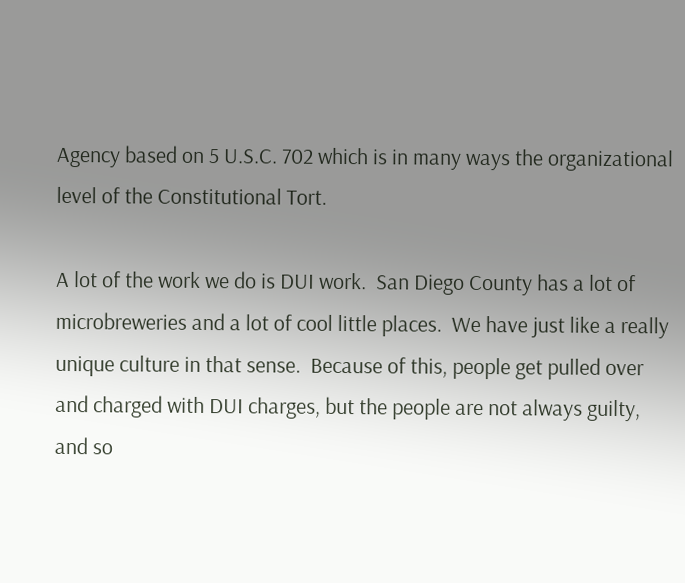Agency based on 5 U.S.C. 702 which is in many ways the organizational level of the Constitutional Tort.

A lot of the work we do is DUI work.  San Diego County has a lot of microbreweries and a lot of cool little places.  We have just like a really unique culture in that sense.  Because of this, people get pulled over and charged with DUI charges, but the people are not always guilty, and so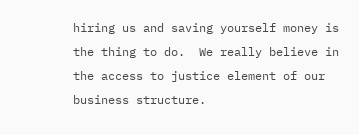hiring us and saving yourself money is the thing to do.  We really believe in the access to justice element of our business structure.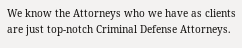We know the Attorneys who we have as clients are just top-notch Criminal Defense Attorneys.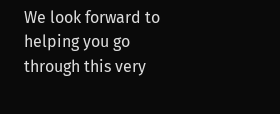We look forward to helping you go through this very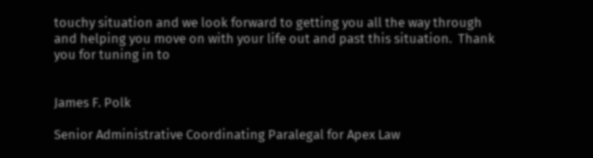touchy situation and we look forward to getting you all the way through and helping you move on with your life out and past this situation.  Thank you for tuning in to


James F. Polk

Senior Administrative Coordinating Paralegal for Apex Law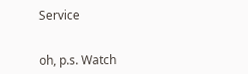Service


oh, p.s. Watch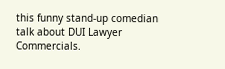this funny stand-up comedian talk about DUI Lawyer Commercials.